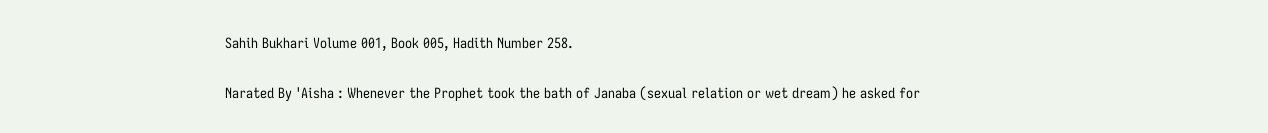Sahih Bukhari Volume 001, Book 005, Hadith Number 258.

Narated By 'Aisha : Whenever the Prophet took the bath of Janaba (sexual relation or wet dream) he asked for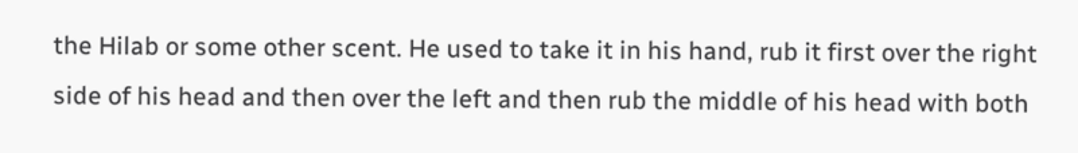the Hilab or some other scent. He used to take it in his hand, rub it first over the right side of his head and then over the left and then rub the middle of his head with both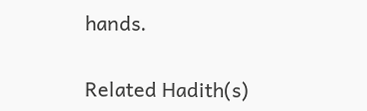hands.

Related Hadith(s)